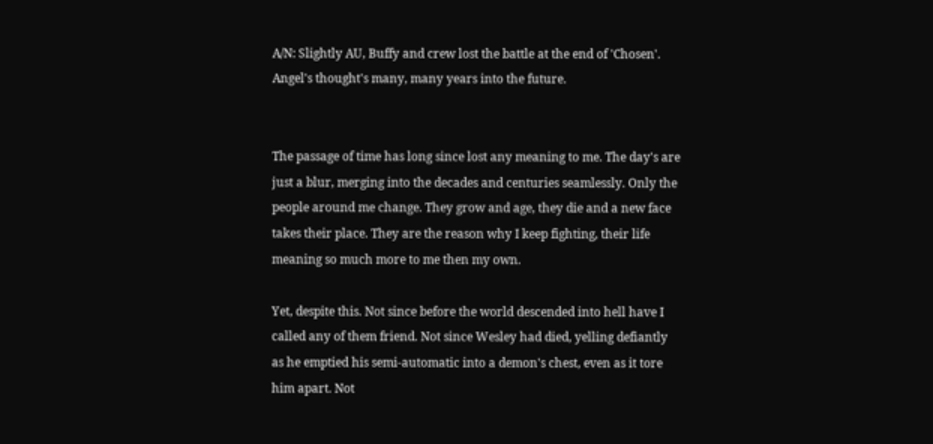A/N: Slightly AU, Buffy and crew lost the battle at the end of 'Chosen'. Angel's thought's many, many years into the future.


The passage of time has long since lost any meaning to me. The day's are just a blur, merging into the decades and centuries seamlessly. Only the people around me change. They grow and age, they die and a new face takes their place. They are the reason why I keep fighting, their life meaning so much more to me then my own.

Yet, despite this. Not since before the world descended into hell have I called any of them friend. Not since Wesley had died, yelling defiantly as he emptied his semi-automatic into a demon's chest, even as it tore him apart. Not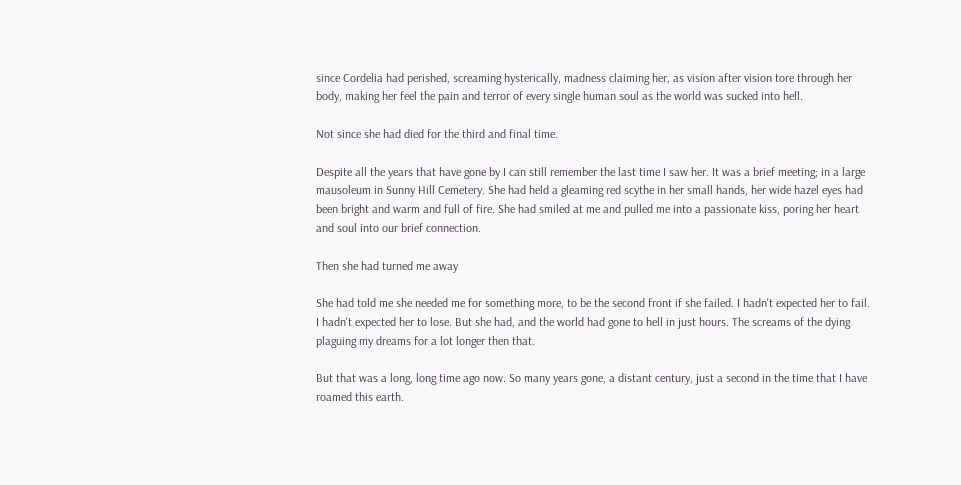since Cordelia had perished, screaming hysterically, madness claiming her, as vision after vision tore through her body, making her feel the pain and terror of every single human soul as the world was sucked into hell.

Not since she had died for the third and final time.

Despite all the years that have gone by I can still remember the last time I saw her. It was a brief meeting; in a large mausoleum in Sunny Hill Cemetery. She had held a gleaming red scythe in her small hands, her wide hazel eyes had been bright and warm and full of fire. She had smiled at me and pulled me into a passionate kiss, poring her heart and soul into our brief connection.

Then she had turned me away

She had told me she needed me for something more, to be the second front if she failed. I hadn't expected her to fail. I hadn't expected her to lose. But she had, and the world had gone to hell in just hours. The screams of the dying plaguing my dreams for a lot longer then that.

But that was a long, long time ago now. So many years gone, a distant century, just a second in the time that I have roamed this earth.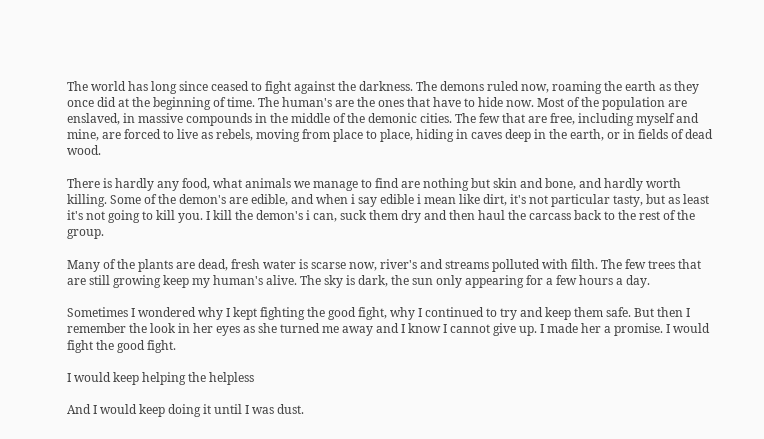The world has long since ceased to fight against the darkness. The demons ruled now, roaming the earth as they once did at the beginning of time. The human's are the ones that have to hide now. Most of the population are enslaved, in massive compounds in the middle of the demonic cities. The few that are free, including myself and mine, are forced to live as rebels, moving from place to place, hiding in caves deep in the earth, or in fields of dead wood.

There is hardly any food, what animals we manage to find are nothing but skin and bone, and hardly worth killing. Some of the demon's are edible, and when i say edible i mean like dirt, it's not particular tasty, but as least it's not going to kill you. I kill the demon's i can, suck them dry and then haul the carcass back to the rest of the group.

Many of the plants are dead, fresh water is scarse now, river's and streams polluted with filth. The few trees that are still growing keep my human's alive. The sky is dark, the sun only appearing for a few hours a day.

Sometimes I wondered why I kept fighting the good fight, why I continued to try and keep them safe. But then I remember the look in her eyes as she turned me away and I know I cannot give up. I made her a promise. I would fight the good fight.

I would keep helping the helpless

And I would keep doing it until I was dust.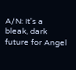A/N: It's a bleak, dark future for Angel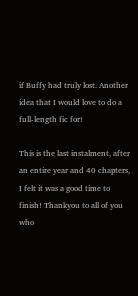if Buffy had truly lost. Another idea that I would love to do a full-length fic for!

This is the last instalment, after an entire year and 40 chapters, I felt it was a good time to finish! Thankyou to all of you who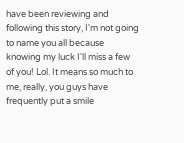have been reviewing and following this story, I'm not going to name you all because knowing my luck I'll miss a few of you! Lol. It means so much to me, really, you guys have frequently put a smile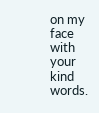on my face with your kind words.